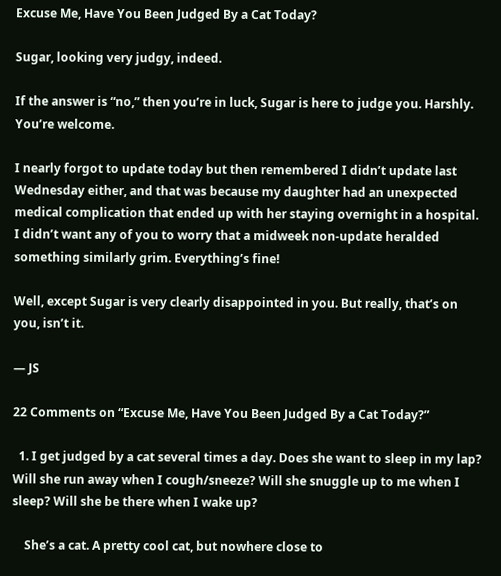Excuse Me, Have You Been Judged By a Cat Today?

Sugar, looking very judgy, indeed.

If the answer is “no,” then you’re in luck, Sugar is here to judge you. Harshly. You’re welcome.

I nearly forgot to update today but then remembered I didn’t update last Wednesday either, and that was because my daughter had an unexpected medical complication that ended up with her staying overnight in a hospital. I didn’t want any of you to worry that a midweek non-update heralded something similarly grim. Everything’s fine!

Well, except Sugar is very clearly disappointed in you. But really, that’s on you, isn’t it.

— JS

22 Comments on “Excuse Me, Have You Been Judged By a Cat Today?”

  1. I get judged by a cat several times a day. Does she want to sleep in my lap? Will she run away when I cough/sneeze? Will she snuggle up to me when I sleep? Will she be there when I wake up?

    She’s a cat. A pretty cool cat, but nowhere close to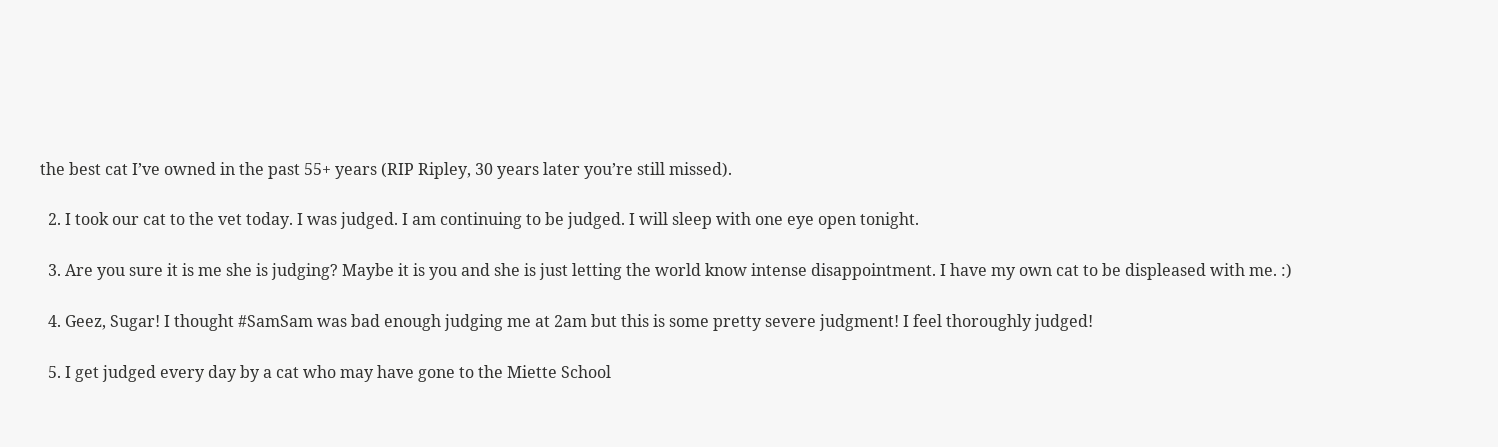the best cat I’ve owned in the past 55+ years (RIP Ripley, 30 years later you’re still missed).

  2. I took our cat to the vet today. I was judged. I am continuing to be judged. I will sleep with one eye open tonight.

  3. Are you sure it is me she is judging? Maybe it is you and she is just letting the world know intense disappointment. I have my own cat to be displeased with me. :)

  4. Geez, Sugar! I thought #SamSam was bad enough judging me at 2am but this is some pretty severe judgment! I feel thoroughly judged!

  5. I get judged every day by a cat who may have gone to the Miette School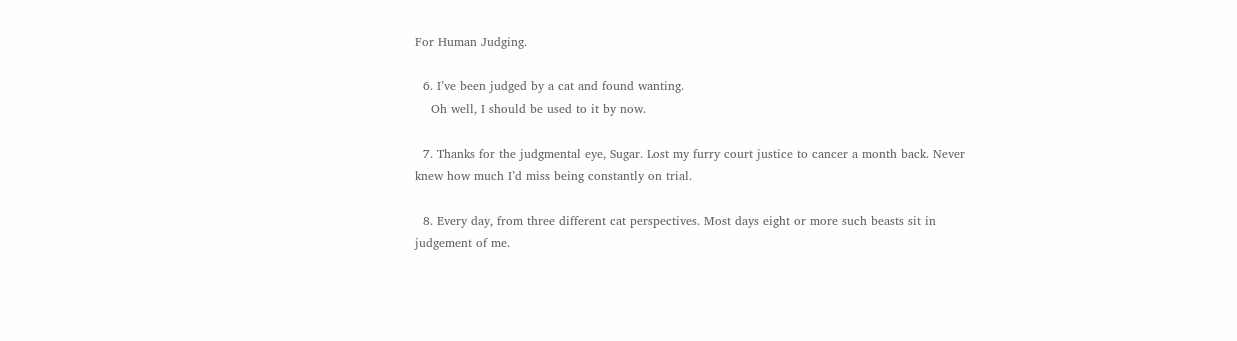For Human Judging.

  6. I’ve been judged by a cat and found wanting.
    Oh well, I should be used to it by now.

  7. Thanks for the judgmental eye, Sugar. Lost my furry court justice to cancer a month back. Never knew how much I’d miss being constantly on trial.

  8. Every day, from three different cat perspectives. Most days eight or more such beasts sit in judgement of me.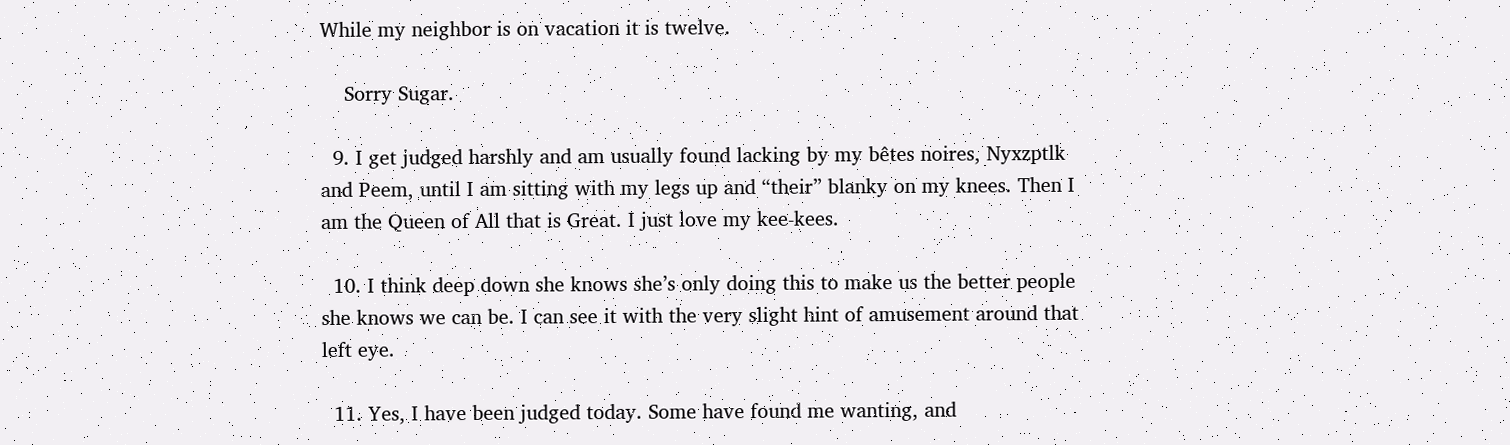While my neighbor is on vacation it is twelve.

    Sorry Sugar.

  9. I get judged harshly and am usually found lacking by my bêtes noires, Nyxzptlk and Peem, until I am sitting with my legs up and “their” blanky on my knees. Then I am the Queen of All that is Great. I just love my kee-kees.

  10. I think deep down she knows she’s only doing this to make us the better people she knows we can be. I can see it with the very slight hint of amusement around that left eye.

  11. Yes, I have been judged today. Some have found me wanting, and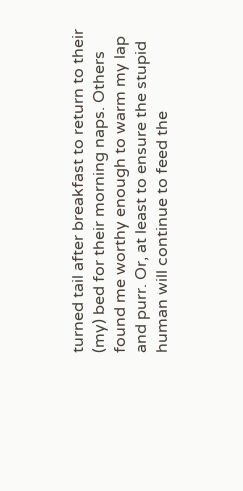turned tail after breakfast to return to their (my) bed for their morning naps. Others found me worthy enough to warm my lap and purr. Or, at least to ensure the stupid human will continue to feed the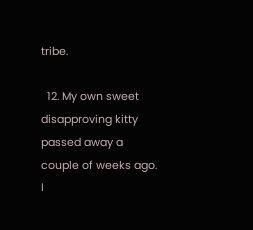tribe.

  12. My own sweet disapproving kitty passed away a couple of weeks ago. I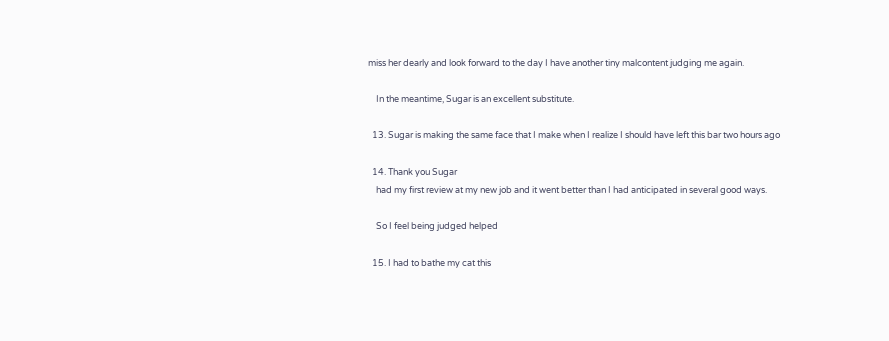miss her dearly and look forward to the day I have another tiny malcontent judging me again.

    In the meantime, Sugar is an excellent substitute.

  13. Sugar is making the same face that I make when I realize I should have left this bar two hours ago

  14. Thank you Sugar
    had my first review at my new job and it went better than I had anticipated in several good ways.

    So I feel being judged helped

  15. I had to bathe my cat this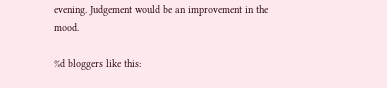evening. Judgement would be an improvement in the mood.

%d bloggers like this: